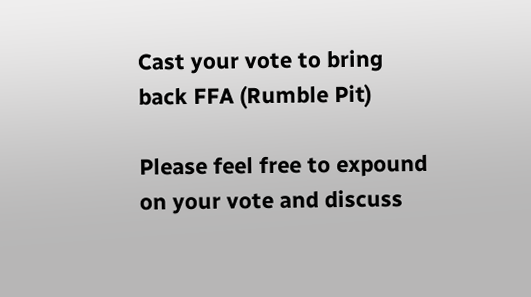Cast your vote to bring back FFA (Rumble Pit)

Please feel free to expound on your vote and discuss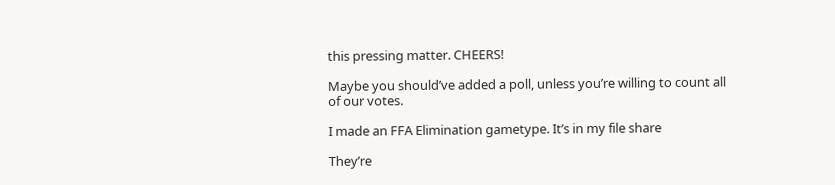this pressing matter. CHEERS!

Maybe you should’ve added a poll, unless you’re willing to count all of our votes.

I made an FFA Elimination gametype. It’s in my file share

They’re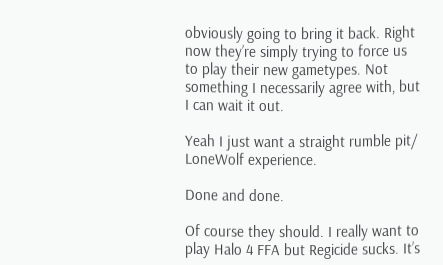obviously going to bring it back. Right now they’re simply trying to force us to play their new gametypes. Not something I necessarily agree with, but I can wait it out.

Yeah I just want a straight rumble pit/ LoneWolf experience.

Done and done.

Of course they should. I really want to play Halo 4 FFA but Regicide sucks. It’s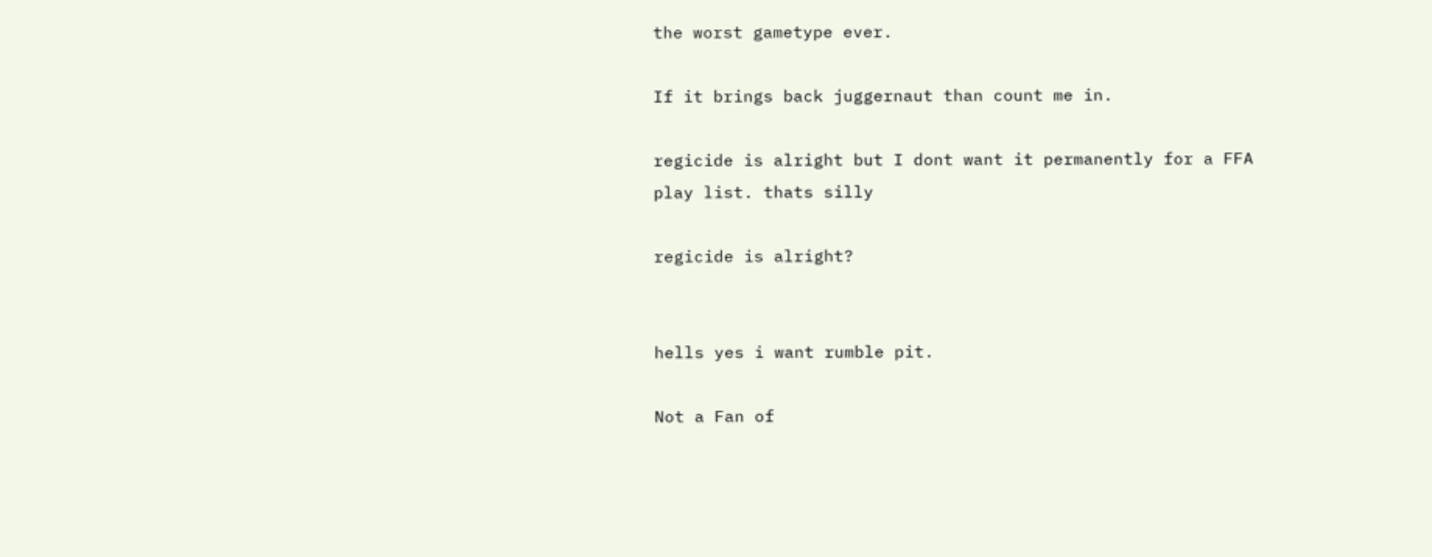the worst gametype ever.

If it brings back juggernaut than count me in.

regicide is alright but I dont want it permanently for a FFA play list. thats silly

regicide is alright?


hells yes i want rumble pit.

Not a Fan of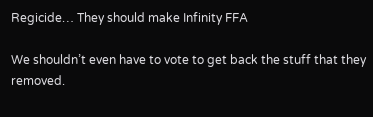Regicide… They should make Infinity FFA

We shouldn’t even have to vote to get back the stuff that they removed.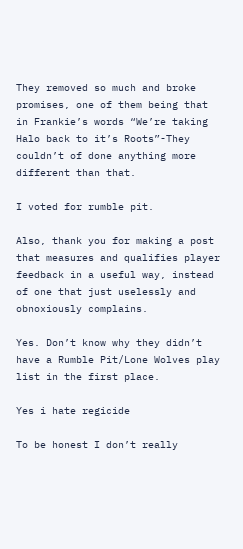They removed so much and broke promises, one of them being that in Frankie’s words “We’re taking Halo back to it’s Roots”-They couldn’t of done anything more different than that.

I voted for rumble pit.

Also, thank you for making a post that measures and qualifies player feedback in a useful way, instead of one that just uselessly and obnoxiously complains.

Yes. Don’t know why they didn’t have a Rumble Pit/Lone Wolves play list in the first place.

Yes i hate regicide

To be honest I don’t really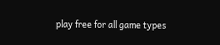play free for all game types